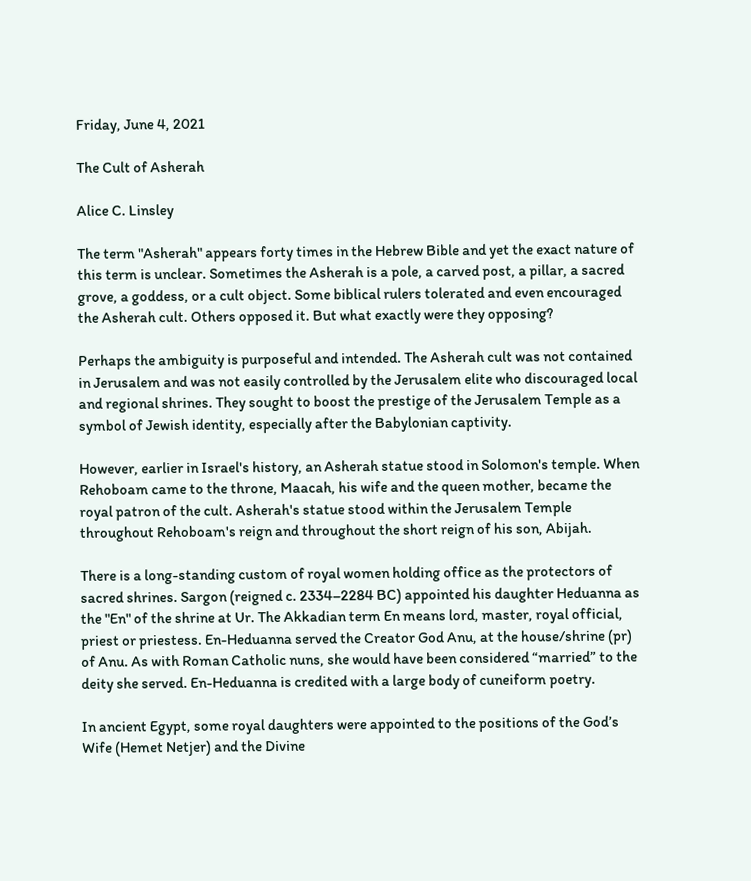Friday, June 4, 2021

The Cult of Asherah

Alice C. Linsley

The term "Asherah" appears forty times in the Hebrew Bible and yet the exact nature of this term is unclear. Sometimes the Asherah is a pole, a carved post, a pillar, a sacred grove, a goddess, or a cult object. Some biblical rulers tolerated and even encouraged the Asherah cult. Others opposed it. But what exactly were they opposing?

Perhaps the ambiguity is purposeful and intended. The Asherah cult was not contained in Jerusalem and was not easily controlled by the Jerusalem elite who discouraged local and regional shrines. They sought to boost the prestige of the Jerusalem Temple as a symbol of Jewish identity, especially after the Babylonian captivity.

However, earlier in Israel's history, an Asherah statue stood in Solomon's temple. When Rehoboam came to the throne, Maacah, his wife and the queen mother, became the royal patron of the cult. Asherah's statue stood within the Jerusalem Temple throughout Rehoboam's reign and throughout the short reign of his son, Abijah.

There is a long-standing custom of royal women holding office as the protectors of sacred shrines. Sargon (reigned c. 2334–2284 BC) appointed his daughter Heduanna as the "En" of the shrine at Ur. The Akkadian term En means lord, master, royal official, priest or priestess. En-Heduanna served the Creator God Anu, at the house/shrine (pr) of Anu. As with Roman Catholic nuns, she would have been considered “married” to the deity she served. En-Heduanna is credited with a large body of cuneiform poetry.

In ancient Egypt, some royal daughters were appointed to the positions of the God’s Wife (Hemet Netjer) and the Divine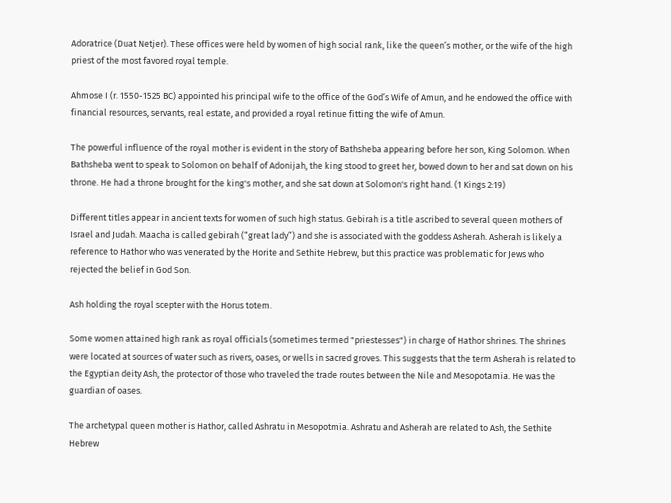Adoratrice (Duat Netjer). These offices were held by women of high social rank, like the queen’s mother, or the wife of the high priest of the most favored royal temple.

Ahmose I (r. 1550-1525 BC) appointed his principal wife to the office of the God’s Wife of Amun, and he endowed the office with financial resources, servants, real estate, and provided a royal retinue fitting the wife of Amun.

The powerful influence of the royal mother is evident in the story of Bathsheba appearing before her son, King Solomon. When Bathsheba went to speak to Solomon on behalf of Adonijah, the king stood to greet her, bowed down to her and sat down on his throne. He had a throne brought for the king's mother, and she sat down at Solomon's right hand. (1 Kings 2:19)

Different titles appear in ancient texts for women of such high status. Gebirah is a title ascribed to several queen mothers of Israel and Judah. Maacha is called gebirah (“great lady”) and she is associated with the goddess Asherah. Asherah is likely a reference to Hathor who was venerated by the Horite and Sethite Hebrew, but this practice was problematic for Jews who rejected the belief in God Son.

Ash holding the royal scepter with the Horus totem.

Some women attained high rank as royal officials (sometimes termed "priestesses") in charge of Hathor shrines. The shrines were located at sources of water such as rivers, oases, or wells in sacred groves. This suggests that the term Asherah is related to the Egyptian deity Ash, the protector of those who traveled the trade routes between the Nile and Mesopotamia. He was the guardian of oases.

The archetypal queen mother is Hathor, called Ashratu in Mesopotmia. Ashratu and Asherah are related to Ash, the Sethite Hebrew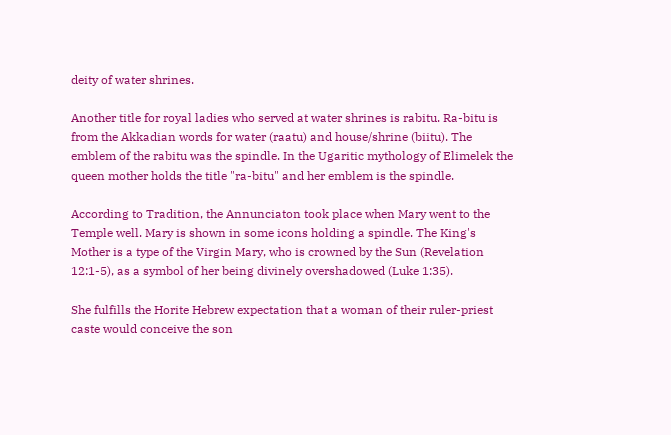deity of water shrines.

Another title for royal ladies who served at water shrines is rabitu. Ra-bitu is from the Akkadian words for water (raatu) and house/shrine (biitu). The emblem of the rabitu was the spindle. In the Ugaritic mythology of Elimelek the queen mother holds the title "ra-bitu" and her emblem is the spindle.

According to Tradition, the Annunciaton took place when Mary went to the Temple well. Mary is shown in some icons holding a spindle. The King's Mother is a type of the Virgin Mary, who is crowned by the Sun (Revelation 12:1-5), as a symbol of her being divinely overshadowed (Luke 1:35).

She fulfills the Horite Hebrew expectation that a woman of their ruler-priest caste would conceive the son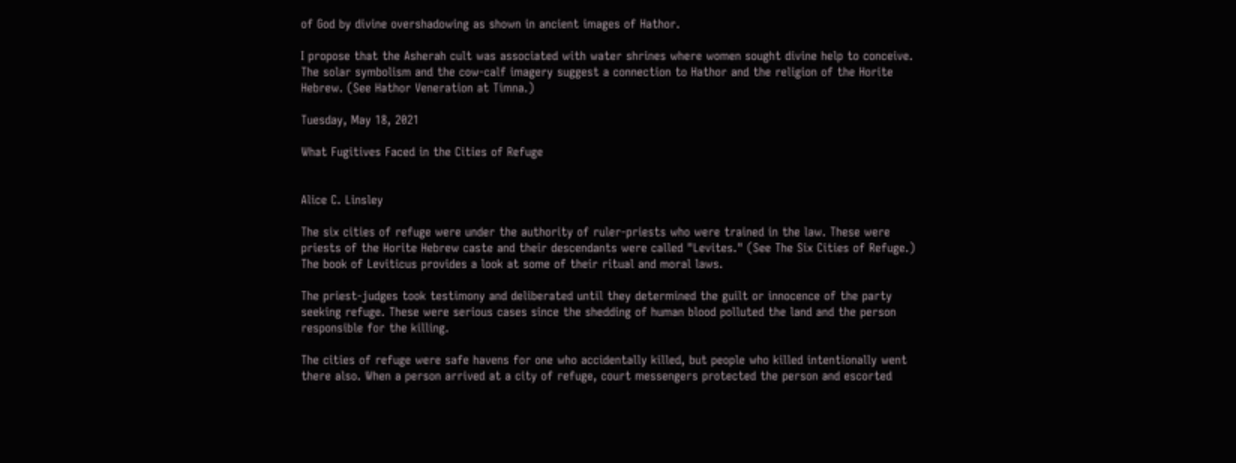of God by divine overshadowing as shown in ancient images of Hathor.

I propose that the Asherah cult was associated with water shrines where women sought divine help to conceive. The solar symbolism and the cow-calf imagery suggest a connection to Hathor and the religion of the Horite Hebrew. (See Hathor Veneration at Timna.)

Tuesday, May 18, 2021

What Fugitives Faced in the Cities of Refuge


Alice C. Linsley

The six cities of refuge were under the authority of ruler-priests who were trained in the law. These were priests of the Horite Hebrew caste and their descendants were called "Levites." (See The Six Cities of Refuge.) The book of Leviticus provides a look at some of their ritual and moral laws.

The priest-judges took testimony and deliberated until they determined the guilt or innocence of the party seeking refuge. These were serious cases since the shedding of human blood polluted the land and the person responsible for the killing.

The cities of refuge were safe havens for one who accidentally killed, but people who killed intentionally went there also. When a person arrived at a city of refuge, court messengers protected the person and escorted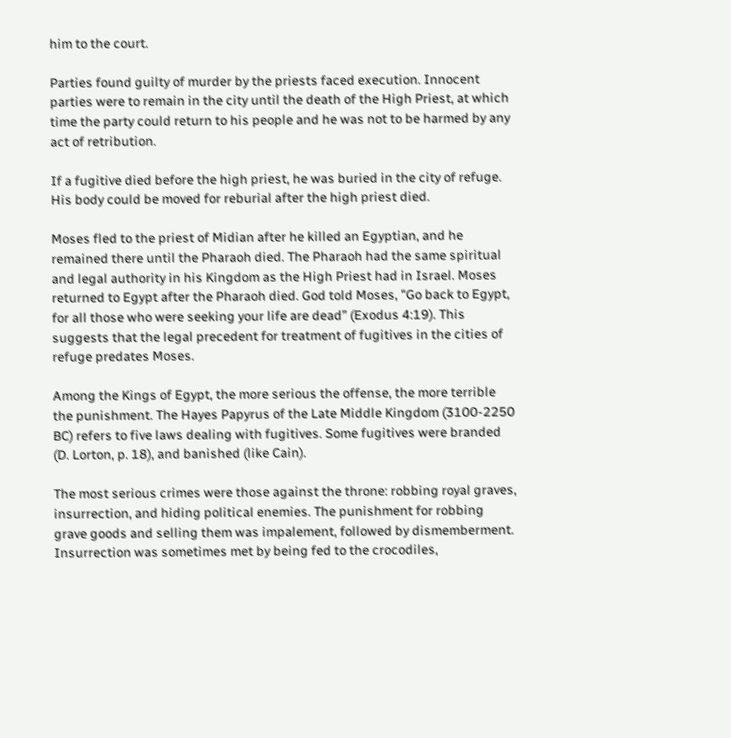him to the court.

Parties found guilty of murder by the priests faced execution. Innocent parties were to remain in the city until the death of the High Priest, at which time the party could return to his people and he was not to be harmed by any act of retribution.

If a fugitive died before the high priest, he was buried in the city of refuge. His body could be moved for reburial after the high priest died.

Moses fled to the priest of Midian after he killed an Egyptian, and he remained there until the Pharaoh died. The Pharaoh had the same spiritual and legal authority in his Kingdom as the High Priest had in Israel. Moses returned to Egypt after the Pharaoh died. God told Moses, "Go back to Egypt, for all those who were seeking your life are dead” (Exodus 4:19). This suggests that the legal precedent for treatment of fugitives in the cities of refuge predates Moses.

Among the Kings of Egypt, the more serious the offense, the more terrible the punishment. The Hayes Papyrus of the Late Middle Kingdom (3100-2250 BC) refers to five laws dealing with fugitives. Some fugitives were branded (D. Lorton, p. 18), and banished (like Cain).

The most serious crimes were those against the throne: robbing royal graves, insurrection, and hiding political enemies. The punishment for robbing grave goods and selling them was impalement, followed by dismemberment. Insurrection was sometimes met by being fed to the crocodiles,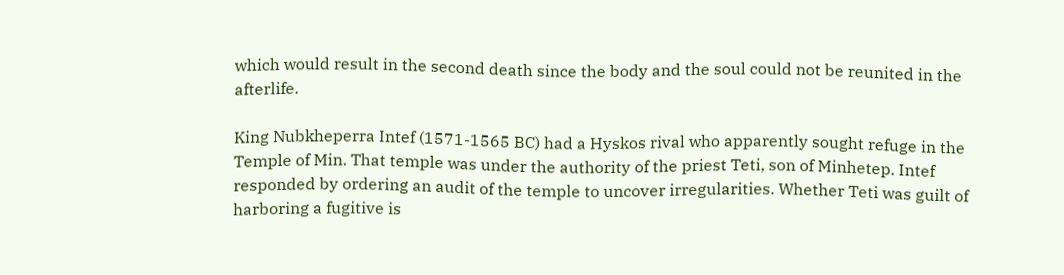which would result in the second death since the body and the soul could not be reunited in the afterlife.

King Nubkheperra Intef (1571-1565 BC) had a Hyskos rival who apparently sought refuge in the Temple of Min. That temple was under the authority of the priest Teti, son of Minhetep. Intef responded by ordering an audit of the temple to uncover irregularities. Whether Teti was guilt of harboring a fugitive is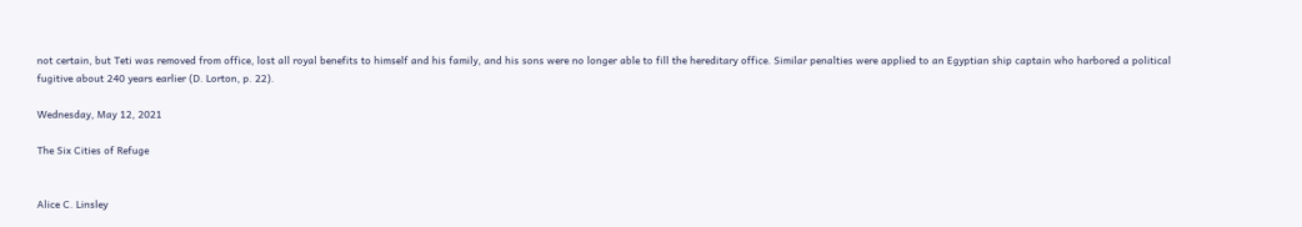not certain, but Teti was removed from office, lost all royal benefits to himself and his family, and his sons were no longer able to fill the hereditary office. Similar penalties were applied to an Egyptian ship captain who harbored a political fugitive about 240 years earlier (D. Lorton, p. 22).

Wednesday, May 12, 2021

The Six Cities of Refuge


Alice C. Linsley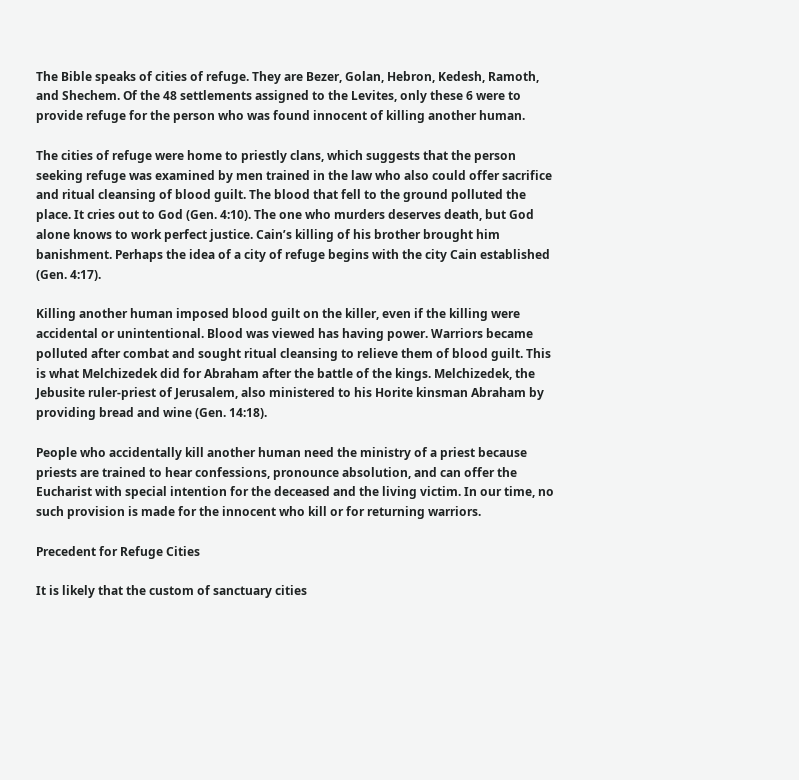The Bible speaks of cities of refuge. They are Bezer, Golan, Hebron, Kedesh, Ramoth, and Shechem. Of the 48 settlements assigned to the Levites, only these 6 were to provide refuge for the person who was found innocent of killing another human.

The cities of refuge were home to priestly clans, which suggests that the person seeking refuge was examined by men trained in the law who also could offer sacrifice and ritual cleansing of blood guilt. The blood that fell to the ground polluted the place. It cries out to God (Gen. 4:10). The one who murders deserves death, but God alone knows to work perfect justice. Cain’s killing of his brother brought him banishment. Perhaps the idea of a city of refuge begins with the city Cain established (Gen. 4:17).

Killing another human imposed blood guilt on the killer, even if the killing were accidental or unintentional. Blood was viewed has having power. Warriors became polluted after combat and sought ritual cleansing to relieve them of blood guilt. This is what Melchizedek did for Abraham after the battle of the kings. Melchizedek, the Jebusite ruler-priest of Jerusalem, also ministered to his Horite kinsman Abraham by providing bread and wine (Gen. 14:18).

People who accidentally kill another human need the ministry of a priest because priests are trained to hear confessions, pronounce absolution, and can offer the Eucharist with special intention for the deceased and the living victim. In our time, no such provision is made for the innocent who kill or for returning warriors.

Precedent for Refuge Cities

It is likely that the custom of sanctuary cities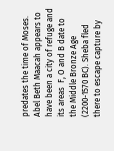predates the time of Moses. Abel Beth Maacah appears to have been a city of refuge and its areas  F, O and B date to the Middle Bronze Age (2200-1570 BC). Sheba fled there to escape capture by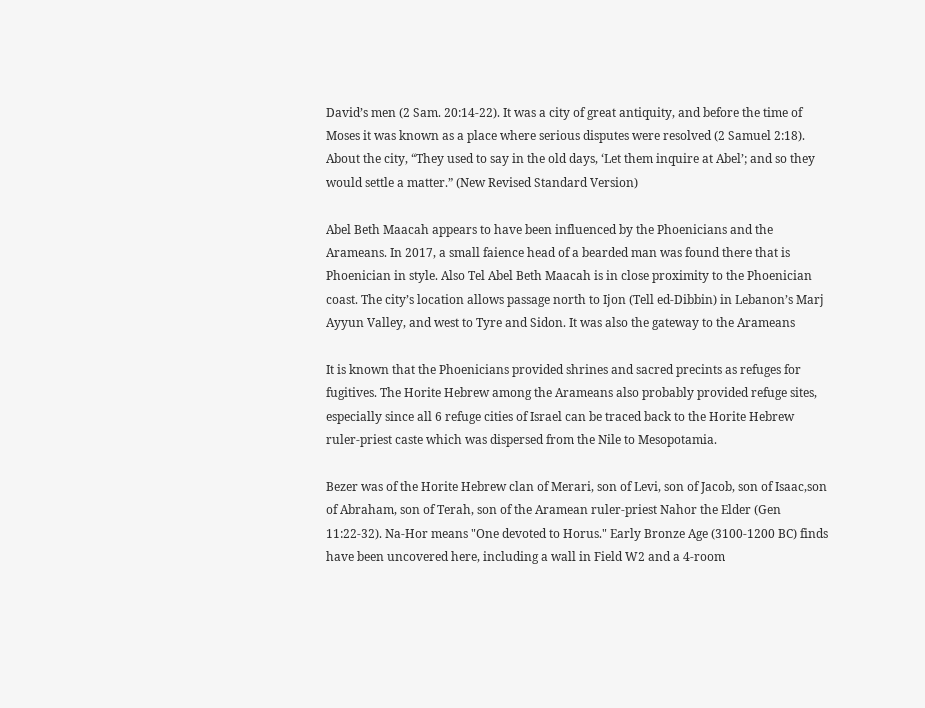David’s men (2 Sam. 20:14-22). It was a city of great antiquity, and before the time of Moses it was known as a place where serious disputes were resolved (2 Samuel 2:18). About the city, “They used to say in the old days, ‘Let them inquire at Abel’; and so they would settle a matter.” (New Revised Standard Version)

Abel Beth Maacah appears to have been influenced by the Phoenicians and the Arameans. In 2017, a small faience head of a bearded man was found there that is Phoenician in style. Also Tel Abel Beth Maacah is in close proximity to the Phoenician coast. The city’s location allows passage north to Ijon (Tell ed-Dibbin) in Lebanon’s Marj Ayyun Valley, and west to Tyre and Sidon. It was also the gateway to the Arameans

It is known that the Phoenicians provided shrines and sacred precints as refuges for fugitives. The Horite Hebrew among the Arameans also probably provided refuge sites, especially since all 6 refuge cities of Israel can be traced back to the Horite Hebrew ruler-priest caste which was dispersed from the Nile to Mesopotamia.

Bezer was of the Horite Hebrew clan of Merari, son of Levi, son of Jacob, son of Isaac,son of Abraham, son of Terah, son of the Aramean ruler-priest Nahor the Elder (Gen 11:22-32). Na-Hor means "One devoted to Horus." Early Bronze Age (3100-1200 BC) finds have been uncovered here, including a wall in Field W2 and a 4-room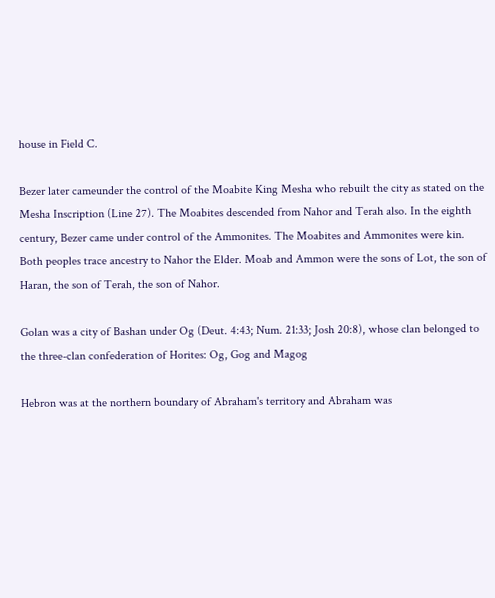house in Field C.

Bezer later cameunder the control of the Moabite King Mesha who rebuilt the city as stated on the Mesha Inscription (Line 27). The Moabites descended from Nahor and Terah also. In the eighth century, Bezer came under control of the Ammonites. The Moabites and Ammonites were kin. Both peoples trace ancestry to Nahor the Elder. Moab and Ammon were the sons of Lot, the son of Haran, the son of Terah, the son of Nahor.

Golan was a city of Bashan under Og (Deut. 4:43; Num. 21:33; Josh 20:8), whose clan belonged to the three-clan confederation of Horites: Og, Gog and Magog

Hebron was at the northern boundary of Abraham's territory and Abraham was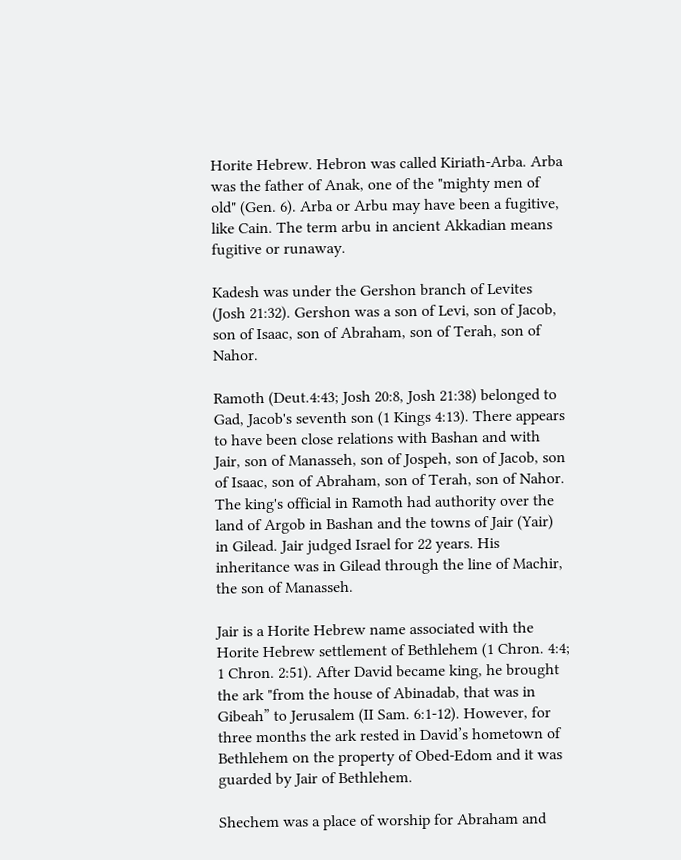Horite Hebrew. Hebron was called Kiriath-Arba. Arba was the father of Anak, one of the "mighty men of old" (Gen. 6). Arba or Arbu may have been a fugitive, like Cain. The term arbu in ancient Akkadian means fugitive or runaway.

Kadesh was under the Gershon branch of Levites (Josh 21:32). Gershon was a son of Levi, son of Jacob, son of Isaac, son of Abraham, son of Terah, son of Nahor.

Ramoth (Deut.4:43; Josh 20:8, Josh 21:38) belonged to Gad, Jacob's seventh son (1 Kings 4:13). There appears to have been close relations with Bashan and with Jair, son of Manasseh, son of Jospeh, son of Jacob, son of Isaac, son of Abraham, son of Terah, son of Nahor. The king's official in Ramoth had authority over the land of Argob in Bashan and the towns of Jair (Yair) in Gilead. Jair judged Israel for 22 years. His inheritance was in Gilead through the line of Machir, the son of Manasseh.

Jair is a Horite Hebrew name associated with the Horite Hebrew settlement of Bethlehem (1 Chron. 4:4; 1 Chron. 2:51). After David became king, he brought the ark "from the house of Abinadab, that was in Gibeah” to Jerusalem (II Sam. 6:1-12). However, for three months the ark rested in David’s hometown of Bethlehem on the property of Obed-Edom and it was guarded by Jair of Bethlehem.

Shechem was a place of worship for Abraham and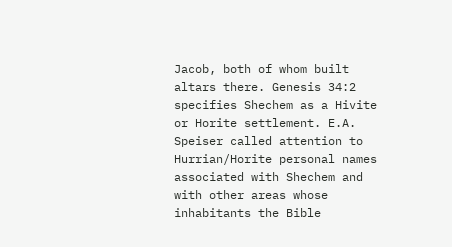Jacob, both of whom built altars there. Genesis 34:2 specifies Shechem as a Hivite or Horite settlement. E.A. Speiser called attention to Hurrian/Horite personal names associated with Shechem and with other areas whose inhabitants the Bible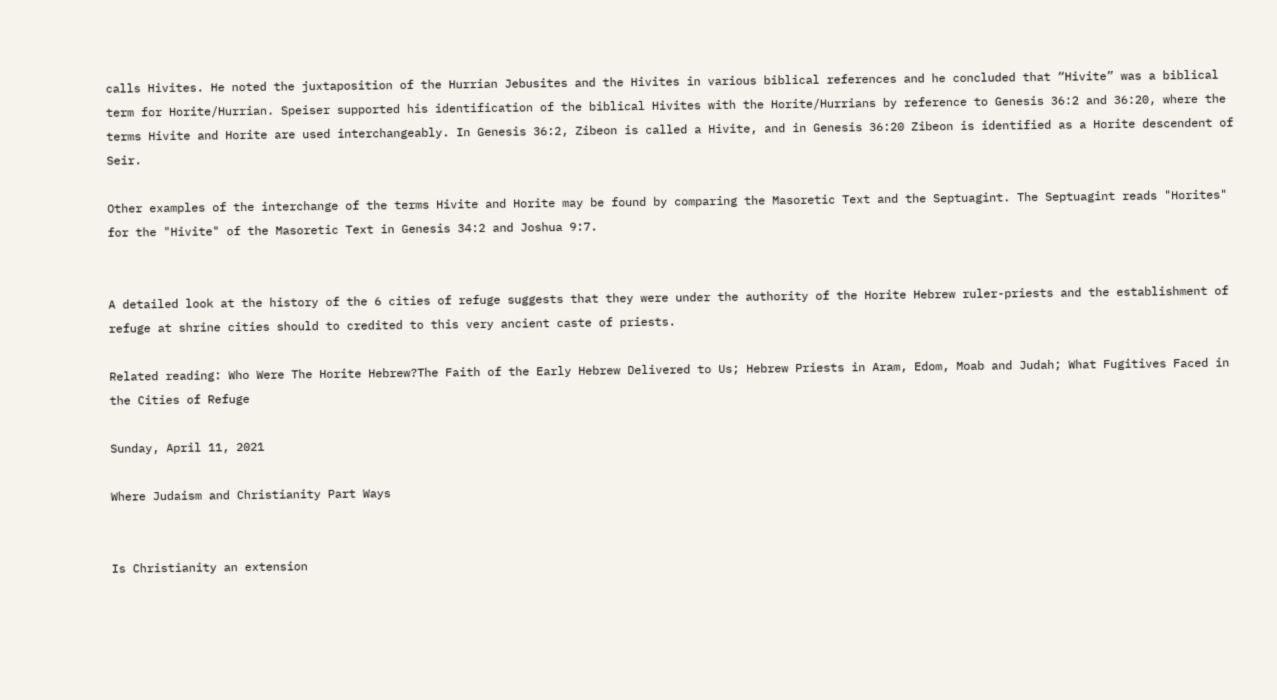calls Hivites. He noted the juxtaposition of the Hurrian Jebusites and the Hivites in various biblical references and he concluded that “Hivite” was a biblical term for Horite/Hurrian. Speiser supported his identification of the biblical Hivites with the Horite/Hurrians by reference to Genesis 36:2 and 36:20, where the terms Hivite and Horite are used interchangeably. In Genesis 36:2, Zibeon is called a Hivite, and in Genesis 36:20 Zibeon is identified as a Horite descendent of Seir.

Other examples of the interchange of the terms Hivite and Horite may be found by comparing the Masoretic Text and the Septuagint. The Septuagint reads "Horites" for the "Hivite" of the Masoretic Text in Genesis 34:2 and Joshua 9:7.


A detailed look at the history of the 6 cities of refuge suggests that they were under the authority of the Horite Hebrew ruler-priests and the establishment of refuge at shrine cities should to credited to this very ancient caste of priests.

Related reading: Who Were The Horite Hebrew?The Faith of the Early Hebrew Delivered to Us; Hebrew Priests in Aram, Edom, Moab and Judah; What Fugitives Faced in the Cities of Refuge

Sunday, April 11, 2021

Where Judaism and Christianity Part Ways


Is Christianity an extension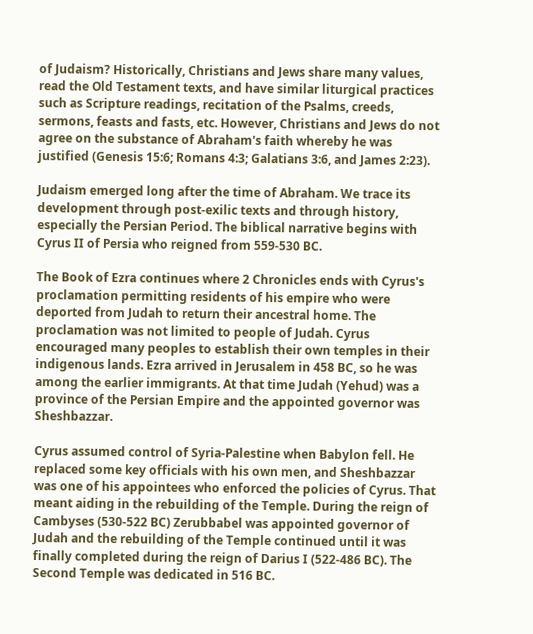of Judaism? Historically, Christians and Jews share many values, read the Old Testament texts, and have similar liturgical practices such as Scripture readings, recitation of the Psalms, creeds, sermons, feasts and fasts, etc. However, Christians and Jews do not agree on the substance of Abraham's faith whereby he was justified (Genesis 15:6; Romans 4:3; Galatians 3:6, and James 2:23).

Judaism emerged long after the time of Abraham. We trace its development through post-exilic texts and through history, especially the Persian Period. The biblical narrative begins with Cyrus II of Persia who reigned from 559-530 BC.

The Book of Ezra continues where 2 Chronicles ends with Cyrus's proclamation permitting residents of his empire who were deported from Judah to return their ancestral home. The proclamation was not limited to people of Judah. Cyrus encouraged many peoples to establish their own temples in their indigenous lands. Ezra arrived in Jerusalem in 458 BC, so he was among the earlier immigrants. At that time Judah (Yehud) was a province of the Persian Empire and the appointed governor was Sheshbazzar.

Cyrus assumed control of Syria-Palestine when Babylon fell. He replaced some key officials with his own men, and Sheshbazzar was one of his appointees who enforced the policies of Cyrus. That meant aiding in the rebuilding of the Temple. During the reign of Cambyses (530-522 BC) Zerubbabel was appointed governor of Judah and the rebuilding of the Temple continued until it was finally completed during the reign of Darius I (522-486 BC). The Second Temple was dedicated in 516 BC.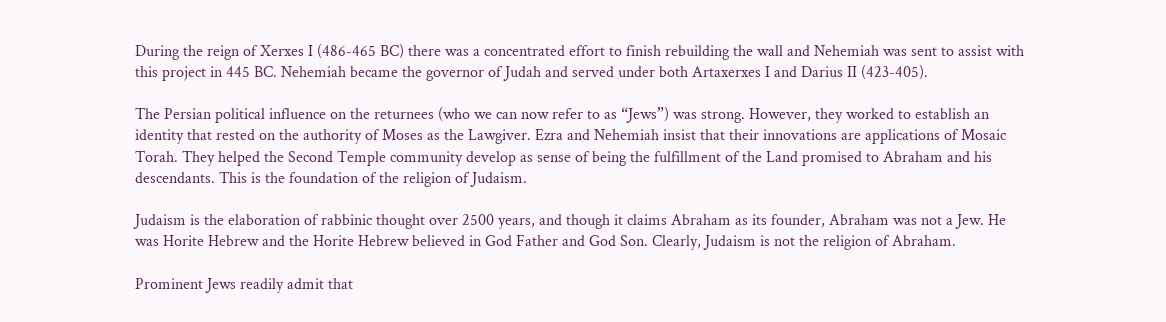During the reign of Xerxes I (486-465 BC) there was a concentrated effort to finish rebuilding the wall and Nehemiah was sent to assist with this project in 445 BC. Nehemiah became the governor of Judah and served under both Artaxerxes I and Darius II (423-405).

The Persian political influence on the returnees (who we can now refer to as “Jews”) was strong. However, they worked to establish an identity that rested on the authority of Moses as the Lawgiver. Ezra and Nehemiah insist that their innovations are applications of Mosaic Torah. They helped the Second Temple community develop as sense of being the fulfillment of the Land promised to Abraham and his descendants. This is the foundation of the religion of Judaism.

Judaism is the elaboration of rabbinic thought over 2500 years, and though it claims Abraham as its founder, Abraham was not a Jew. He was Horite Hebrew and the Horite Hebrew believed in God Father and God Son. Clearly, Judaism is not the religion of Abraham.

Prominent Jews readily admit that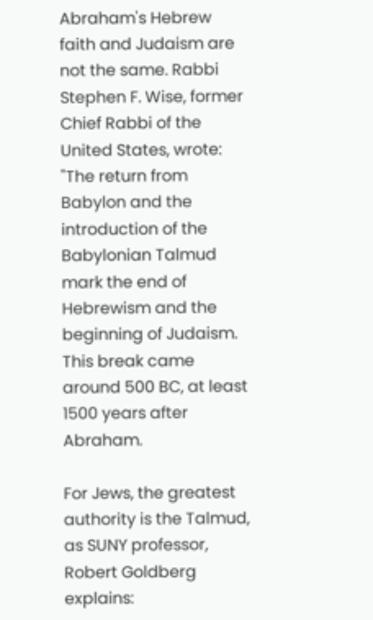Abraham's Hebrew faith and Judaism are not the same. Rabbi Stephen F. Wise, former Chief Rabbi of the United States, wrote: "The return from Babylon and the introduction of the Babylonian Talmud mark the end of Hebrewism and the beginning of Judaism. This break came around 500 BC, at least 1500 years after Abraham.

For Jews, the greatest authority is the Talmud, as SUNY professor, Robert Goldberg explains: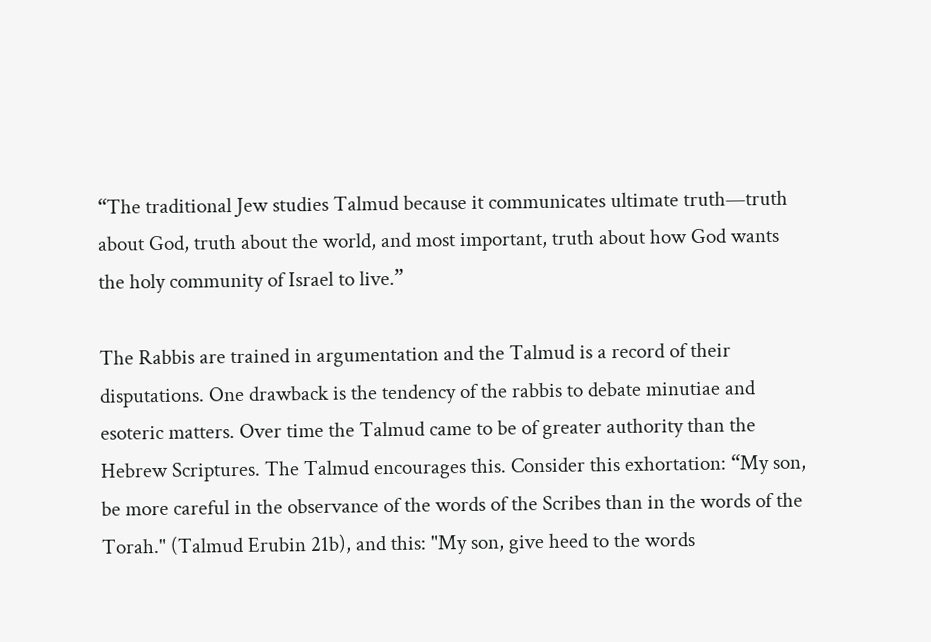“The traditional Jew studies Talmud because it communicates ultimate truth—truth about God, truth about the world, and most important, truth about how God wants the holy community of Israel to live.”

The Rabbis are trained in argumentation and the Talmud is a record of their disputations. One drawback is the tendency of the rabbis to debate minutiae and esoteric matters. Over time the Talmud came to be of greater authority than the Hebrew Scriptures. The Talmud encourages this. Consider this exhortation: “My son, be more careful in the observance of the words of the Scribes than in the words of the Torah." (Talmud Erubin 21b), and this: "My son, give heed to the words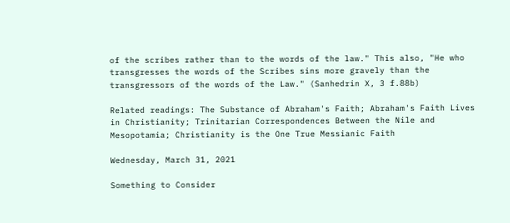of the scribes rather than to the words of the law." This also, "He who transgresses the words of the Scribes sins more gravely than the transgressors of the words of the Law." (Sanhedrin X, 3 f.88b)

Related readings: The Substance of Abraham's Faith; Abraham's Faith Lives in Christianity; Trinitarian Correspondences Between the Nile and Mesopotamia; Christianity is the One True Messianic Faith

Wednesday, March 31, 2021

Something to Consider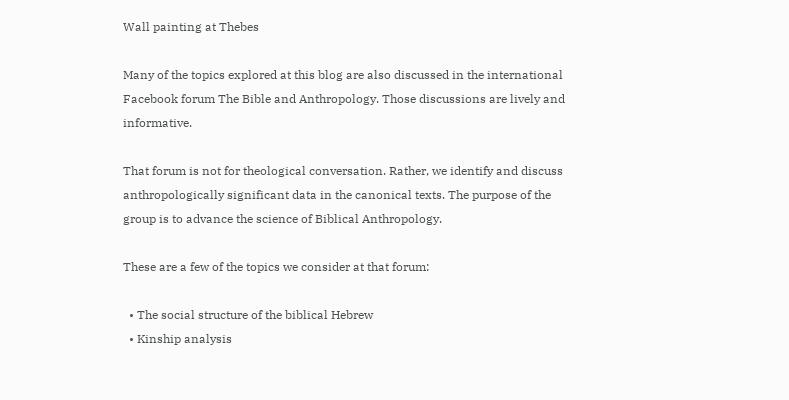Wall painting at Thebes

Many of the topics explored at this blog are also discussed in the international Facebook forum The Bible and Anthropology. Those discussions are lively and informative.

That forum is not for theological conversation. Rather, we identify and discuss anthropologically significant data in the canonical texts. The purpose of the group is to advance the science of Biblical Anthropology.

These are a few of the topics we consider at that forum:

  • The social structure of the biblical Hebrew
  • Kinship analysis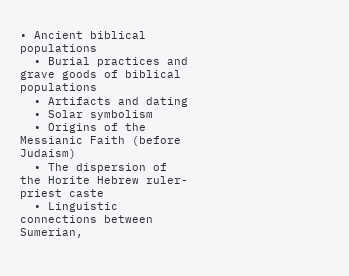• Ancient biblical populations
  • Burial practices and grave goods of biblical populations
  • Artifacts and dating
  • Solar symbolism
  • Origins of the Messianic Faith (before Judaism)
  • The dispersion of the Horite Hebrew ruler-priest caste
  • Linguistic connections between Sumerian,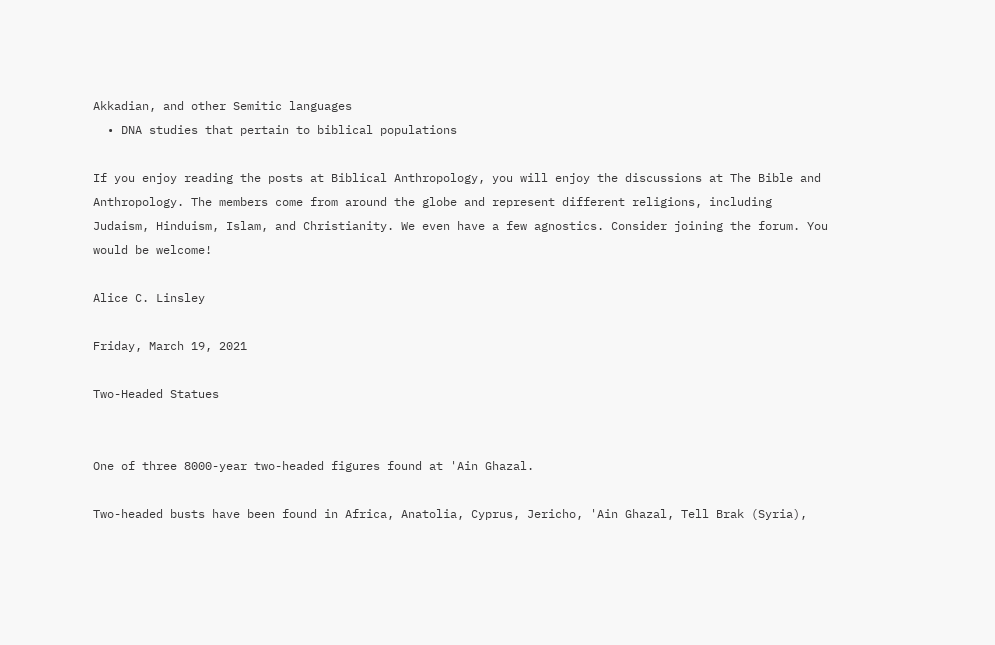Akkadian, and other Semitic languages
  • DNA studies that pertain to biblical populations

If you enjoy reading the posts at Biblical Anthropology, you will enjoy the discussions at The Bible and Anthropology. The members come from around the globe and represent different religions, including Judaism, Hinduism, Islam, and Christianity. We even have a few agnostics. Consider joining the forum. You would be welcome!

Alice C. Linsley

Friday, March 19, 2021

Two-Headed Statues


One of three 8000-year two-headed figures found at 'Ain Ghazal.

Two-headed busts have been found in Africa, Anatolia, Cyprus, Jericho, 'Ain Ghazal, Tell Brak (Syria),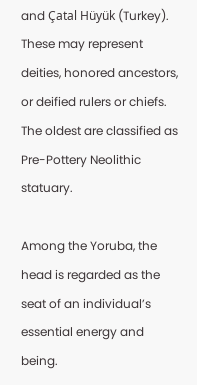and Çatal Hüyük (Turkey). These may represent deities, honored ancestors, or deified rulers or chiefs. The oldest are classified as Pre-Pottery Neolithic statuary.

Among the Yoruba, the head is regarded as the seat of an individual’s essential energy and being.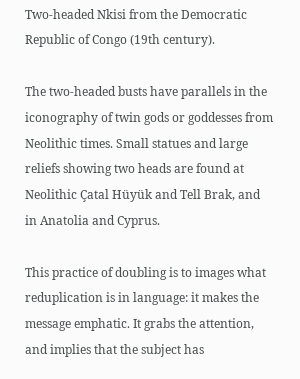Two-headed Nkisi from the Democratic Republic of Congo (19th century).

The two-headed busts have parallels in the iconography of twin gods or goddesses from Neolithic times. Small statues and large reliefs showing two heads are found at Neolithic Çatal Hüyük and Tell Brak, and in Anatolia and Cyprus.

This practice of doubling is to images what reduplication is in language: it makes the message emphatic. It grabs the attention, and implies that the subject has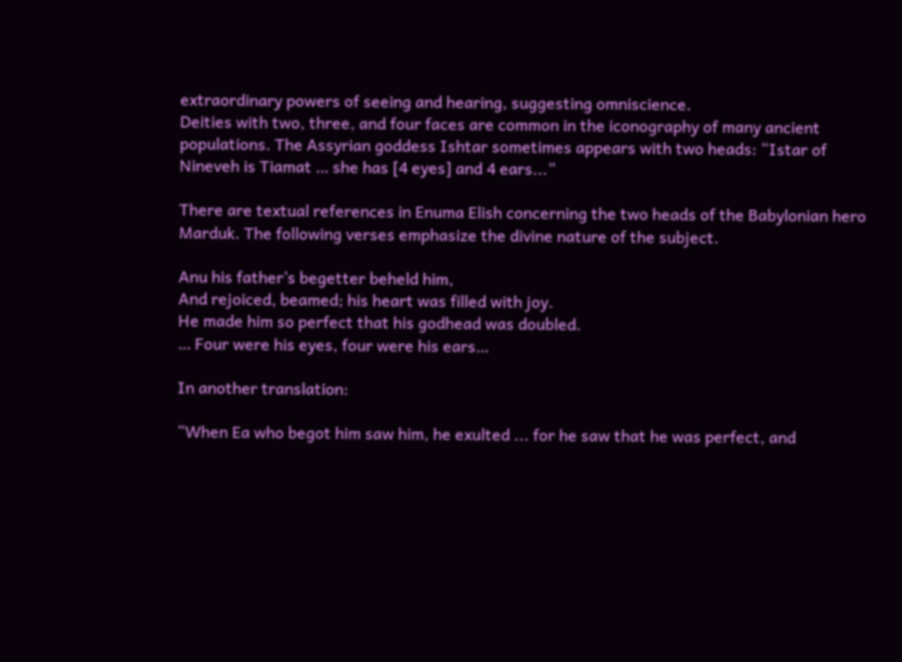extraordinary powers of seeing and hearing, suggesting omniscience.
Deities with two, three, and four faces are common in the iconography of many ancient populations. The Assyrian goddess Ishtar sometimes appears with two heads: “Istar of Nineveh is Tiamat … she has [4 eyes] and 4 ears...”

There are textual references in Enuma Elish concerning the two heads of the Babylonian hero Marduk. The following verses emphasize the divine nature of the subject.

Anu his father’s begetter beheld him,
And rejoiced, beamed; his heart was filled with joy.
He made him so perfect that his godhead was doubled.
… Four were his eyes, four were his ears…

In another translation:

“When Ea who begot him saw him, he exulted ... for he saw that he was perfect, and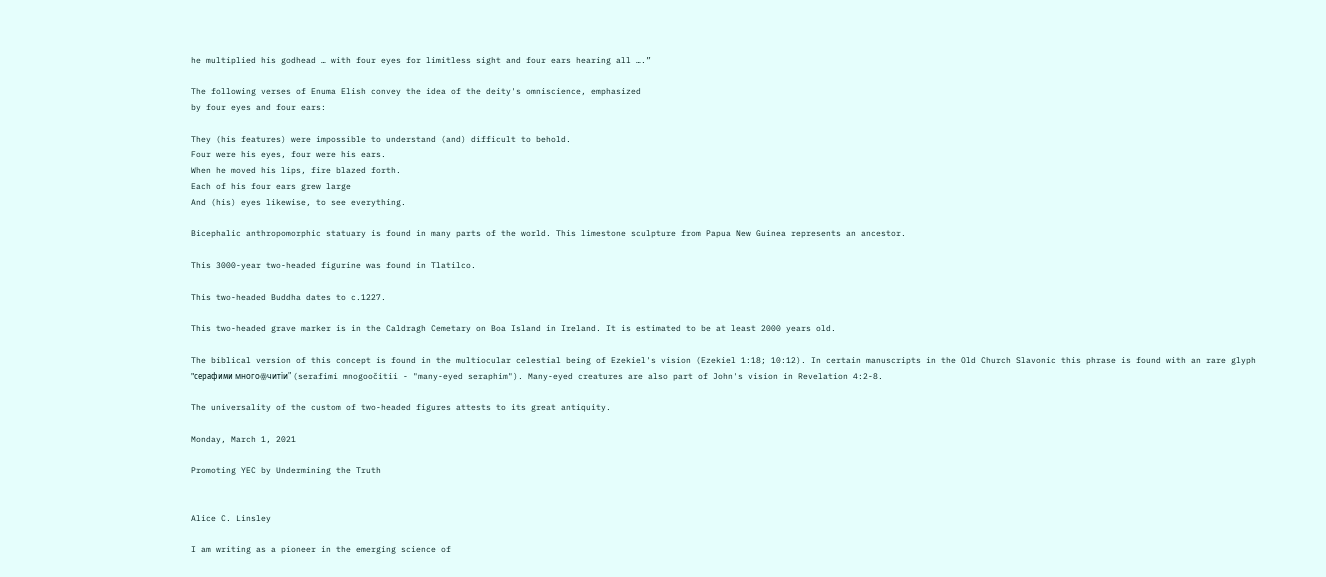he multiplied his godhead … with four eyes for limitless sight and four ears hearing all ….”

The following verses of Enuma Elish convey the idea of the deity's omniscience, emphasized
by four eyes and four ears:

They (his features) were impossible to understand (and) difficult to behold.
Four were his eyes, four were his ears.
When he moved his lips, fire blazed forth.
Each of his four ears grew large
And (his) eyes likewise, to see everything.

Bicephalic anthropomorphic statuary is found in many parts of the world. This limestone sculpture from Papua New Guinea represents an ancestor.

This 3000-year two-headed figurine was found in Tlatilco.

This two-headed Buddha dates to c.1227.

This two-headed grave marker is in the Caldragh Cemetary on Boa Island in Ireland. It is estimated to be at least 2000 years old.

The biblical version of this concept is found in the multiocular celestial being of Ezekiel's vision (Ezekiel 1:18; 10:12). In certain manuscripts in the Old Church Slavonic this phrase is found with an rare glyph "серафими многоꙮчитїи" (serafimi mnogoočitii - "many-eyed seraphim"). Many-eyed creatures are also part of John's vision in Revelation 4:2-8.

The universality of the custom of two-headed figures attests to its great antiquity.

Monday, March 1, 2021

Promoting YEC by Undermining the Truth


Alice C. Linsley

I am writing as a pioneer in the emerging science of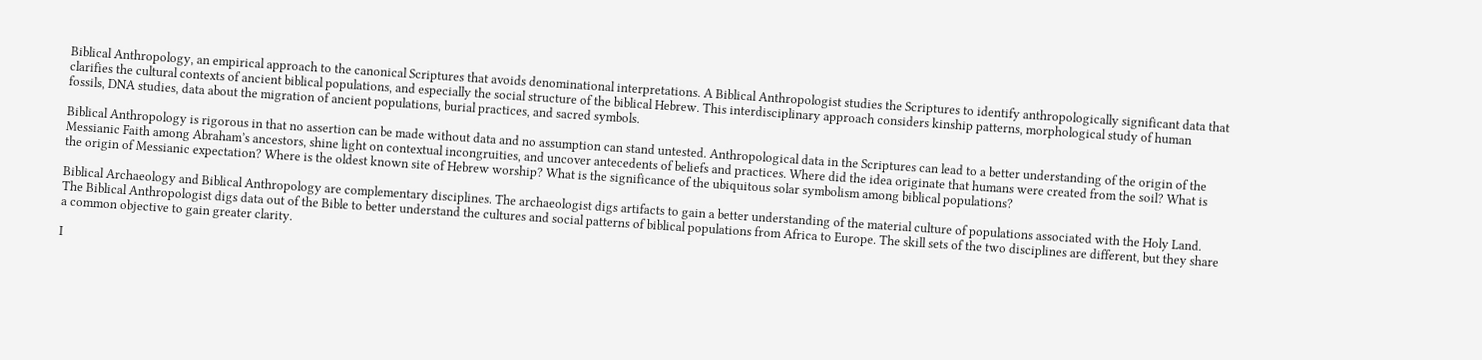Biblical Anthropology, an empirical approach to the canonical Scriptures that avoids denominational interpretations. A Biblical Anthropologist studies the Scriptures to identify anthropologically significant data that clarifies the cultural contexts of ancient biblical populations, and especially the social structure of the biblical Hebrew. This interdisciplinary approach considers kinship patterns, morphological study of human fossils, DNA studies, data about the migration of ancient populations, burial practices, and sacred symbols.

Biblical Anthropology is rigorous in that no assertion can be made without data and no assumption can stand untested. Anthropological data in the Scriptures can lead to a better understanding of the origin of the Messianic Faith among Abraham’s ancestors, shine light on contextual incongruities, and uncover antecedents of beliefs and practices. Where did the idea originate that humans were created from the soil? What is the origin of Messianic expectation? Where is the oldest known site of Hebrew worship? What is the significance of the ubiquitous solar symbolism among biblical populations?

Biblical Archaeology and Biblical Anthropology are complementary disciplines. The archaeologist digs artifacts to gain a better understanding of the material culture of populations associated with the Holy Land. The Biblical Anthropologist digs data out of the Bible to better understand the cultures and social patterns of biblical populations from Africa to Europe. The skill sets of the two disciplines are different, but they share a common objective to gain greater clarity.

I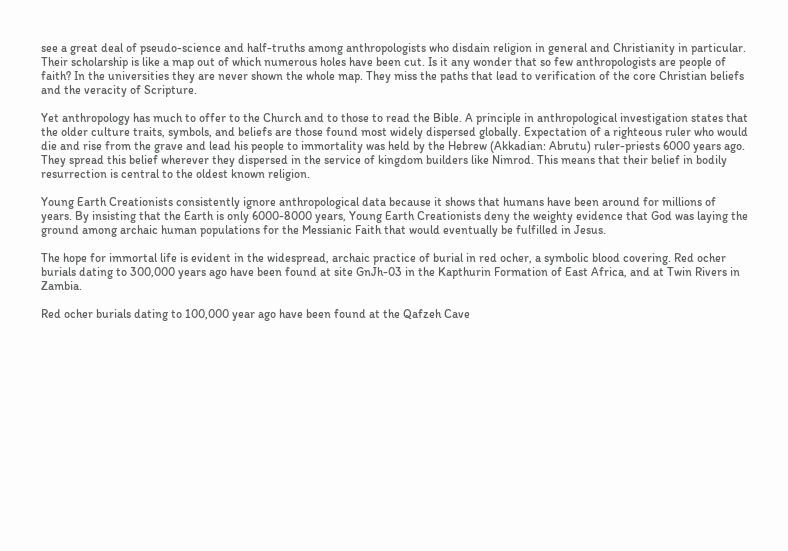see a great deal of pseudo-science and half-truths among anthropologists who disdain religion in general and Christianity in particular. Their scholarship is like a map out of which numerous holes have been cut. Is it any wonder that so few anthropologists are people of faith? In the universities they are never shown the whole map. They miss the paths that lead to verification of the core Christian beliefs and the veracity of Scripture.

Yet anthropology has much to offer to the Church and to those to read the Bible. A principle in anthropological investigation states that the older culture traits, symbols, and beliefs are those found most widely dispersed globally. Expectation of a righteous ruler who would die and rise from the grave and lead his people to immortality was held by the Hebrew (Akkadian: Abrutu) ruler-priests 6000 years ago. They spread this belief wherever they dispersed in the service of kingdom builders like Nimrod. This means that their belief in bodily resurrection is central to the oldest known religion.

Young Earth Creationists consistently ignore anthropological data because it shows that humans have been around for millions of years. By insisting that the Earth is only 6000-8000 years, Young Earth Creationists deny the weighty evidence that God was laying the ground among archaic human populations for the Messianic Faith that would eventually be fulfilled in Jesus.

The hope for immortal life is evident in the widespread, archaic practice of burial in red ocher, a symbolic blood covering. Red ocher burials dating to 300,000 years ago have been found at site GnJh-03 in the Kapthurin Formation of East Africa, and at Twin Rivers in Zambia.

Red ocher burials dating to 100,000 year ago have been found at the Qafzeh Cave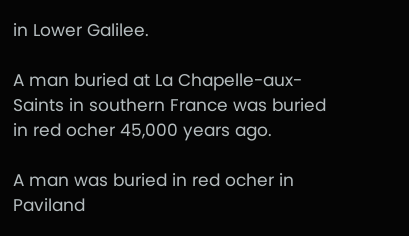in Lower Galilee.

A man buried at La Chapelle-aux-Saints in southern France was buried in red ocher 45,000 years ago.

A man was buried in red ocher in Paviland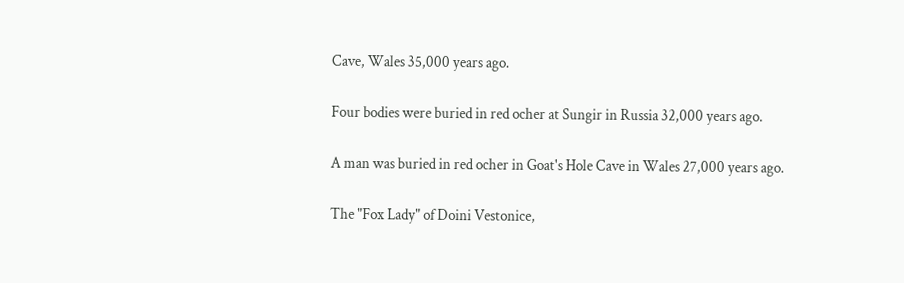Cave, Wales 35,000 years ago.

Four bodies were buried in red ocher at Sungir in Russia 32,000 years ago.

A man was buried in red ocher in Goat's Hole Cave in Wales 27,000 years ago.

The "Fox Lady" of Doini Vestonice,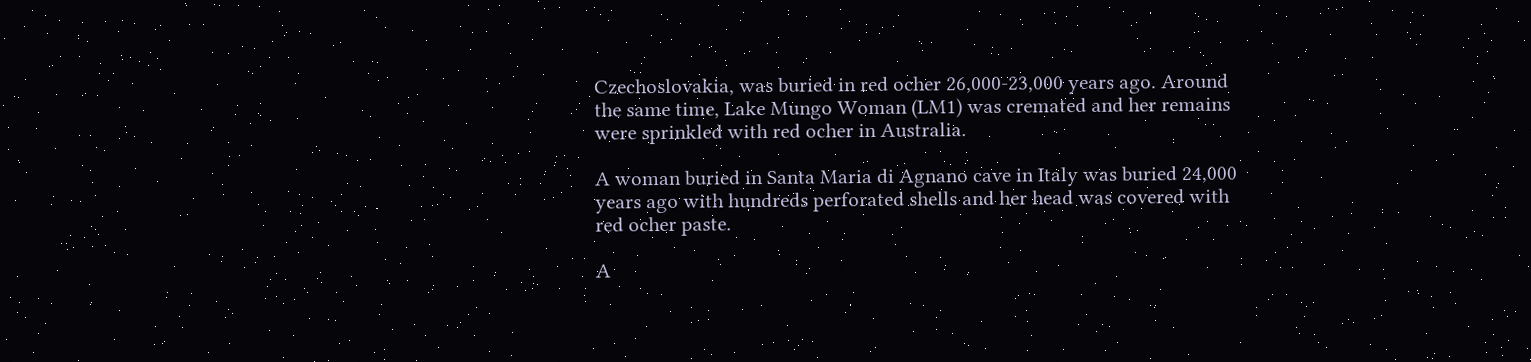Czechoslovakia, was buried in red ocher 26,000-23,000 years ago. Around the same time, Lake Mungo Woman (LM1) was cremated and her remains were sprinkled with red ocher in Australia.

A woman buried in Santa Maria di Agnano cave in Italy was buried 24,000 years ago with hundreds perforated shells and her head was covered with red ocher paste.

A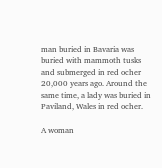man buried in Bavaria was buried with mammoth tusks and submerged in red ocher 20,000 years ago. Around the same time, a lady was buried in Paviland, Wales in red ocher.

A woman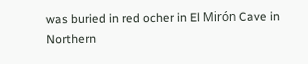was buried in red ocher in El Mirón Cave in Northern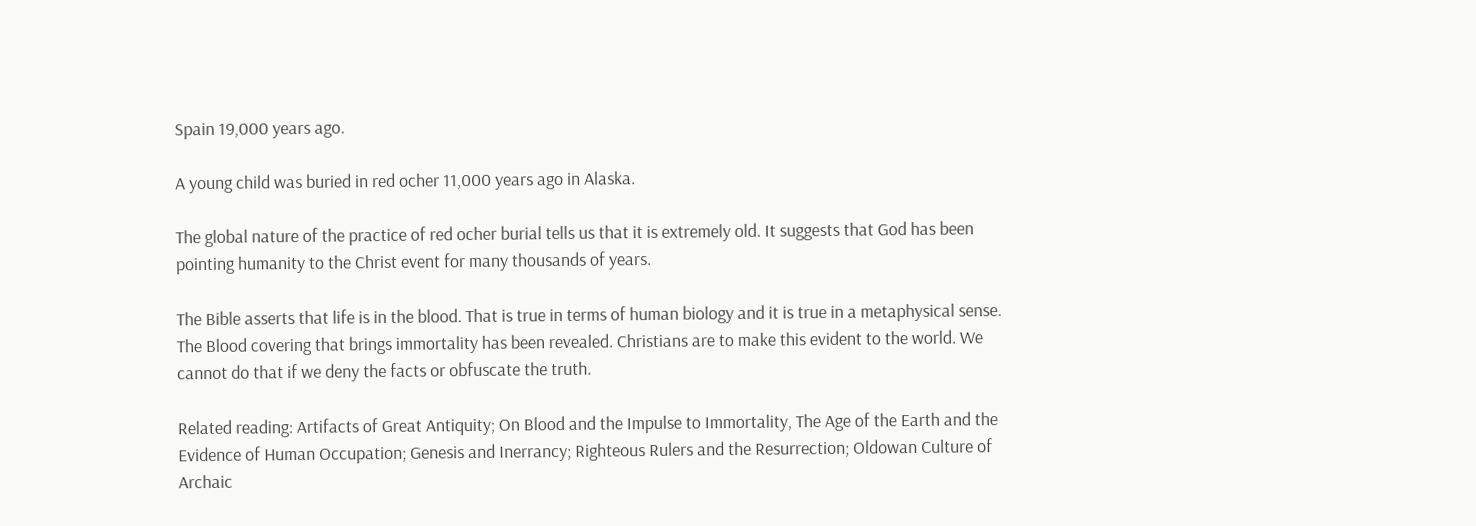Spain 19,000 years ago.

A young child was buried in red ocher 11,000 years ago in Alaska.

The global nature of the practice of red ocher burial tells us that it is extremely old. It suggests that God has been pointing humanity to the Christ event for many thousands of years.

The Bible asserts that life is in the blood. That is true in terms of human biology and it is true in a metaphysical sense. The Blood covering that brings immortality has been revealed. Christians are to make this evident to the world. We cannot do that if we deny the facts or obfuscate the truth.

Related reading: Artifacts of Great Antiquity; On Blood and the Impulse to Immortality, The Age of the Earth and the Evidence of Human Occupation; Genesis and Inerrancy; Righteous Rulers and the Resurrection; Oldowan Culture of Archaic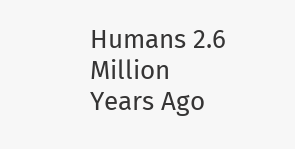Humans 2.6 Million Years Ago